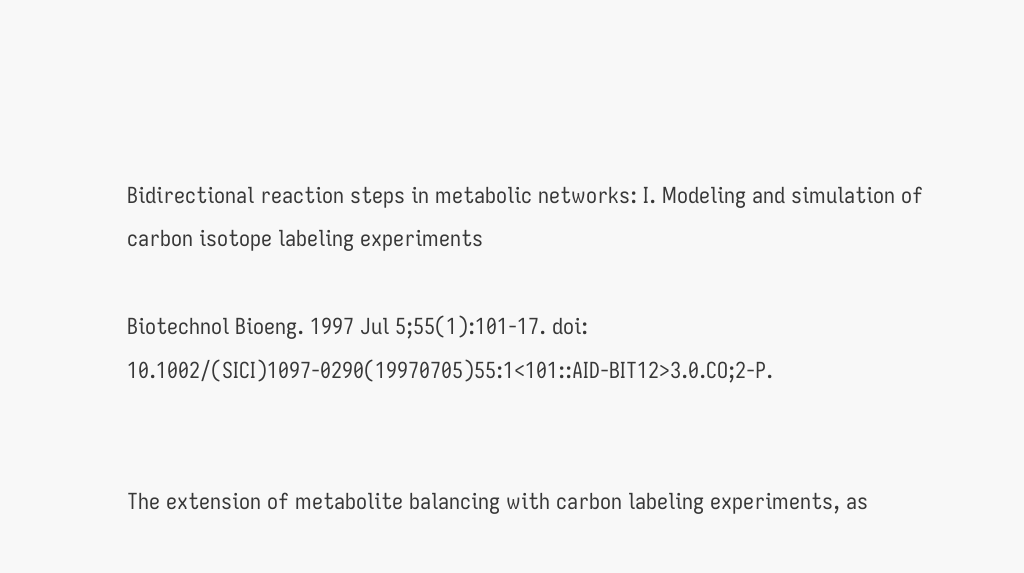Bidirectional reaction steps in metabolic networks: I. Modeling and simulation of carbon isotope labeling experiments

Biotechnol Bioeng. 1997 Jul 5;55(1):101-17. doi: 10.1002/(SICI)1097-0290(19970705)55:1<101::AID-BIT12>3.0.CO;2-P.


The extension of metabolite balancing with carbon labeling experiments, as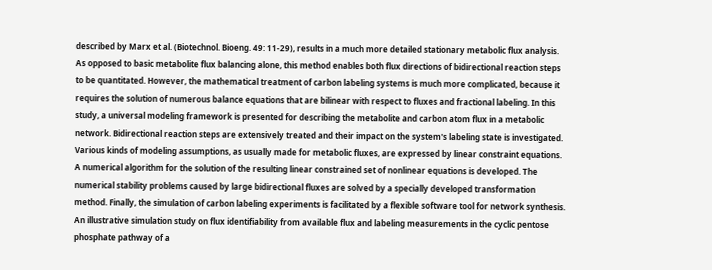described by Marx et al. (Biotechnol. Bioeng. 49: 11-29), results in a much more detailed stationary metabolic flux analysis. As opposed to basic metabolite flux balancing alone, this method enables both flux directions of bidirectional reaction steps to be quantitated. However, the mathematical treatment of carbon labeling systems is much more complicated, because it requires the solution of numerous balance equations that are bilinear with respect to fluxes and fractional labeling. In this study, a universal modeling framework is presented for describing the metabolite and carbon atom flux in a metabolic network. Bidirectional reaction steps are extensively treated and their impact on the system's labeling state is investigated. Various kinds of modeling assumptions, as usually made for metabolic fluxes, are expressed by linear constraint equations. A numerical algorithm for the solution of the resulting linear constrained set of nonlinear equations is developed. The numerical stability problems caused by large bidirectional fluxes are solved by a specially developed transformation method. Finally, the simulation of carbon labeling experiments is facilitated by a flexible software tool for network synthesis. An illustrative simulation study on flux identifiability from available flux and labeling measurements in the cyclic pentose phosphate pathway of a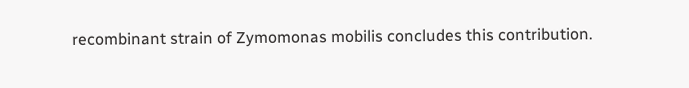recombinant strain of Zymomonas mobilis concludes this contribution.